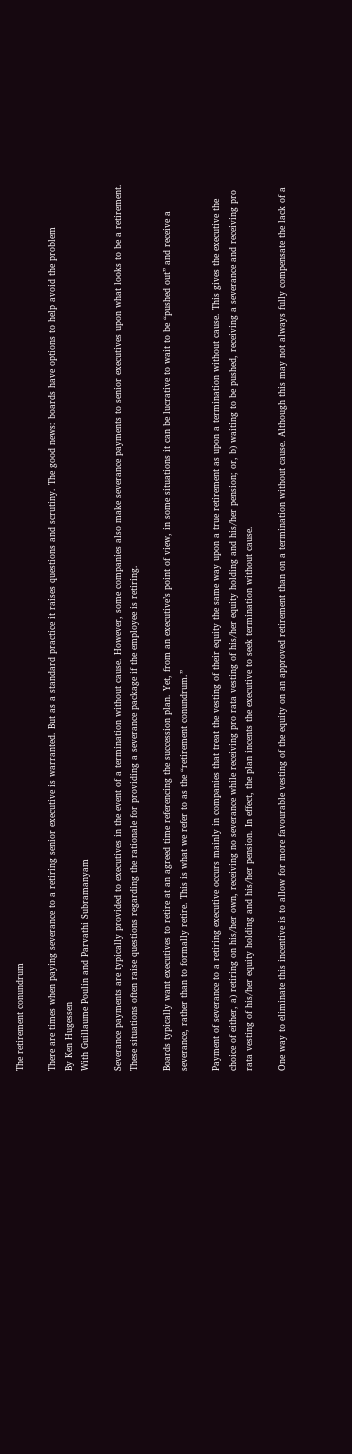The retirement conundrum

There are times when paying severance to a retiring senior executive is warranted. But as a standard practice it raises questions and scrutiny. The good news: boards have options to help avoid the problem
By Ken Hugessen
With Guillaume Poulin and Parvathi Subramanyam

Severance payments are typically provided to executives in the event of a termination without cause. However, some companies also make severance payments to senior executives upon what looks to be a retirement. These situations often raise questions regarding the rationale for providing a severance package if the employee is retiring.

Boards typically want executives to retire at an agreed time referencing the succession plan. Yet, from an executive’s point of view, in some situations it can be lucrative to wait to be “pushed out” and receive a severance, rather than to formally retire. This is what we refer to as the “retirement conundrum.”

Payment of severance to a retiring executive occurs mainly in companies that treat the vesting of their equity the same way upon a true retirement as upon a termination without cause. This gives the executive the choice of either, a) retiring on his/her own, receiving no severance while receiving pro rata vesting of his/her equity holding and his/her pension; or, b) waiting to be pushed, receiving a severance and receiving pro rata vesting of his/her equity holding and his/her pension. In effect, the plan incents the executive to seek termination without cause.

One way to eliminate this incentive is to allow for more favourable vesting of the equity on an approved retirement than on a termination without cause. Although this may not always fully compensate the lack of a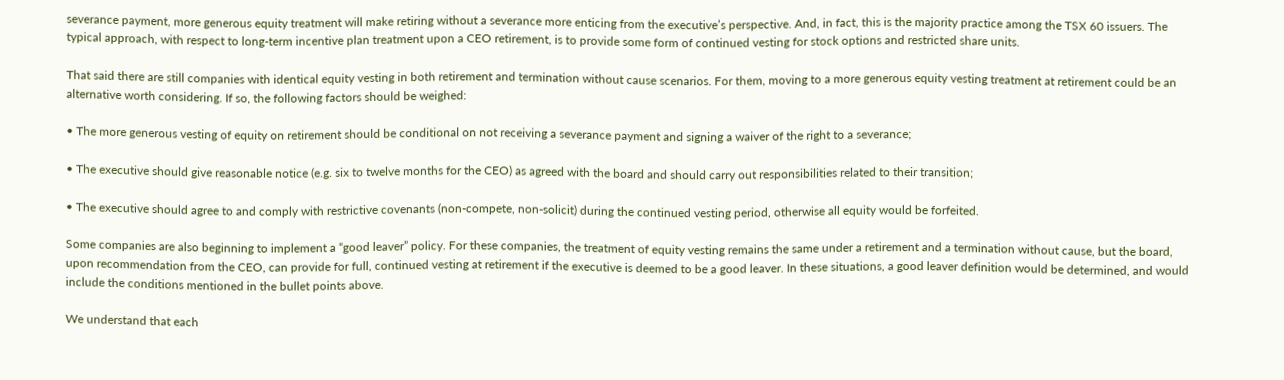severance payment, more generous equity treatment will make retiring without a severance more enticing from the executive’s perspective. And, in fact, this is the majority practice among the TSX 60 issuers. The typical approach, with respect to long-term incentive plan treatment upon a CEO retirement, is to provide some form of continued vesting for stock options and restricted share units.

That said there are still companies with identical equity vesting in both retirement and termination without cause scenarios. For them, moving to a more generous equity vesting treatment at retirement could be an alternative worth considering. If so, the following factors should be weighed:

• The more generous vesting of equity on retirement should be conditional on not receiving a severance payment and signing a waiver of the right to a severance;

• The executive should give reasonable notice (e.g. six to twelve months for the CEO) as agreed with the board and should carry out responsibilities related to their transition;

• The executive should agree to and comply with restrictive covenants (non-compete, non-solicit) during the continued vesting period, otherwise all equity would be forfeited.

Some companies are also beginning to implement a “good leaver” policy. For these companies, the treatment of equity vesting remains the same under a retirement and a termination without cause, but the board, upon recommendation from the CEO, can provide for full, continued vesting at retirement if the executive is deemed to be a good leaver. In these situations, a good leaver definition would be determined, and would include the conditions mentioned in the bullet points above.

We understand that each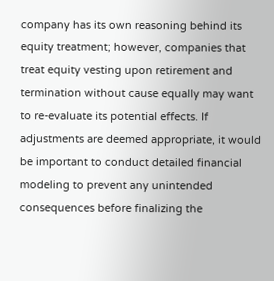company has its own reasoning behind its equity treatment; however, companies that treat equity vesting upon retirement and termination without cause equally may want to re-evaluate its potential effects. If adjustments are deemed appropriate, it would be important to conduct detailed financial modeling to prevent any unintended consequences before finalizing the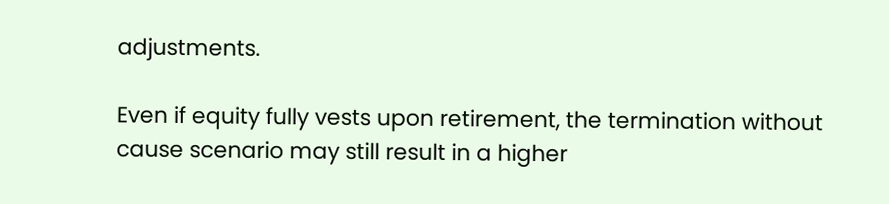adjustments.

Even if equity fully vests upon retirement, the termination without cause scenario may still result in a higher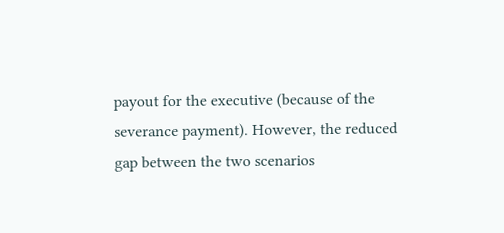payout for the executive (because of the severance payment). However, the reduced gap between the two scenarios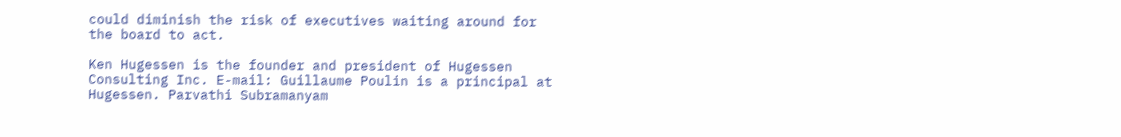could diminish the risk of executives waiting around for the board to act.

Ken Hugessen is the founder and president of Hugessen Consulting Inc. E-mail: Guillaume Poulin is a principal at Hugessen. Parvathi Subramanyam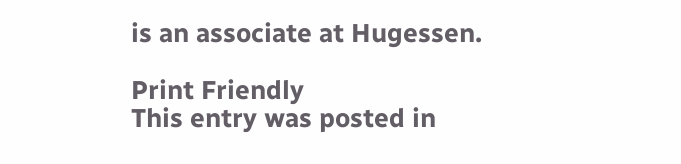is an associate at Hugessen.

Print Friendly
This entry was posted in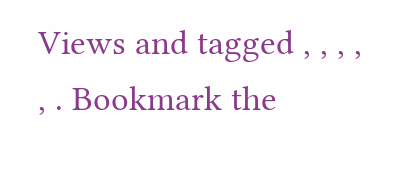Views and tagged , , , , , . Bookmark the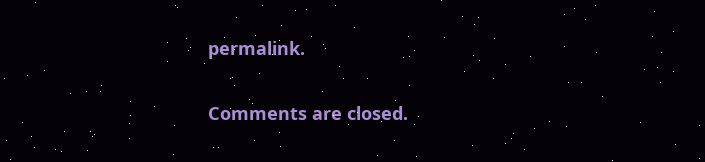permalink.

Comments are closed.